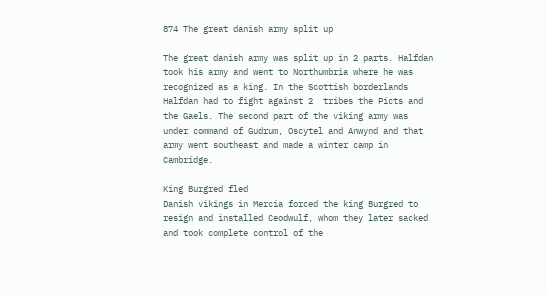874 The great danish army split up

The great danish army was split up in 2 parts. Halfdan took his army and went to Northumbria where he was recognized as a king. In the Scottish borderlands Halfdan had to fight against 2  tribes the Picts and the Gaels. The second part of the viking army was under command of Gudrum, Oscytel and Anwynd and that army went southeast and made a winter camp in Cambridge.

King Burgred fled
Danish vikings in Mercia forced the king Burgred to resign and installed Ceodwulf, whom they later sacked and took complete control of the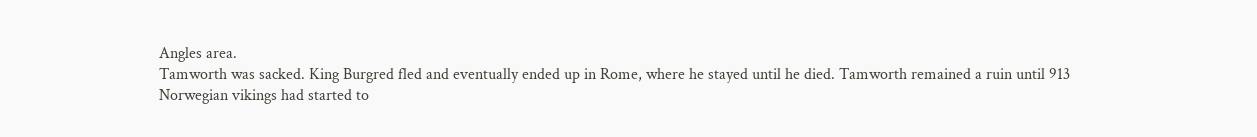Angles area.
Tamworth was sacked. King Burgred fled and eventually ended up in Rome, where he stayed until he died. Tamworth remained a ruin until 913
Norwegian vikings had started to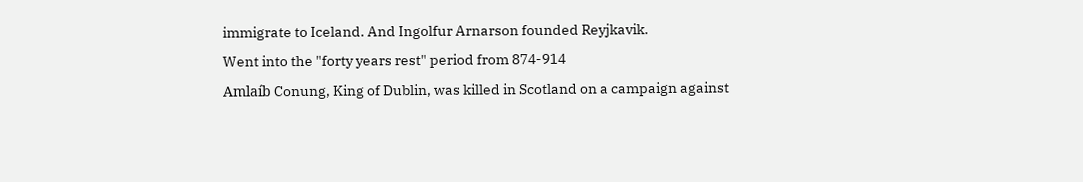immigrate to Iceland. And Ingolfur Arnarson founded Reyjkavik.
Went into the "forty years rest" period from 874-914
Amlaíb Conung, King of Dublin, was killed in Scotland on a campaign against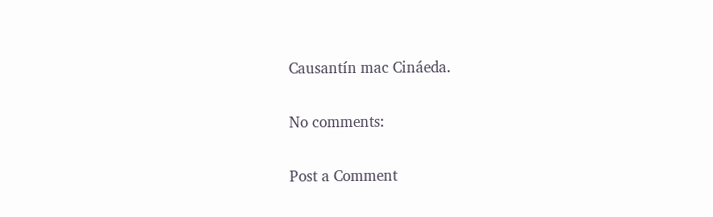Causantín mac Cináeda.

No comments:

Post a Comment